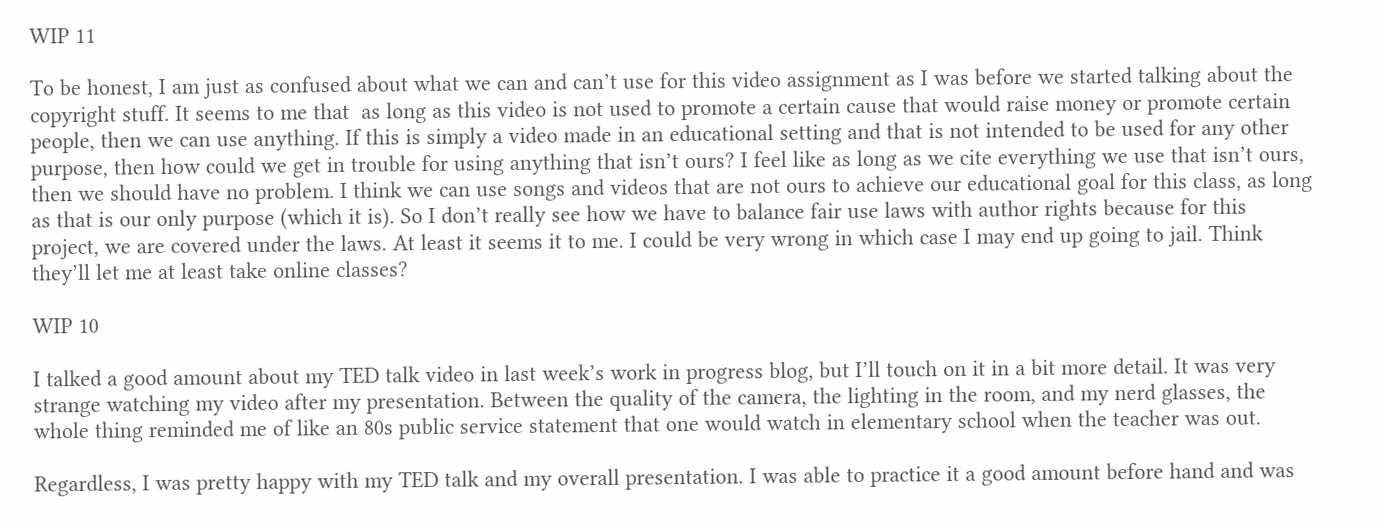WIP 11

To be honest, I am just as confused about what we can and can’t use for this video assignment as I was before we started talking about the copyright stuff. It seems to me that  as long as this video is not used to promote a certain cause that would raise money or promote certain people, then we can use anything. If this is simply a video made in an educational setting and that is not intended to be used for any other purpose, then how could we get in trouble for using anything that isn’t ours? I feel like as long as we cite everything we use that isn’t ours, then we should have no problem. I think we can use songs and videos that are not ours to achieve our educational goal for this class, as long as that is our only purpose (which it is). So I don’t really see how we have to balance fair use laws with author rights because for this project, we are covered under the laws. At least it seems it to me. I could be very wrong in which case I may end up going to jail. Think they’ll let me at least take online classes?

WIP 10

I talked a good amount about my TED talk video in last week’s work in progress blog, but I’ll touch on it in a bit more detail. It was very strange watching my video after my presentation. Between the quality of the camera, the lighting in the room, and my nerd glasses, the whole thing reminded me of like an 80s public service statement that one would watch in elementary school when the teacher was out.

Regardless, I was pretty happy with my TED talk and my overall presentation. I was able to practice it a good amount before hand and was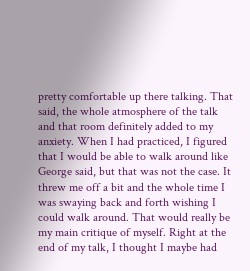pretty comfortable up there talking. That said, the whole atmosphere of the talk and that room definitely added to my anxiety. When I had practiced, I figured that I would be able to walk around like George said, but that was not the case. It threw me off a bit and the whole time I was swaying back and forth wishing I could walk around. That would really be my main critique of myself. Right at the end of my talk, I thought I maybe had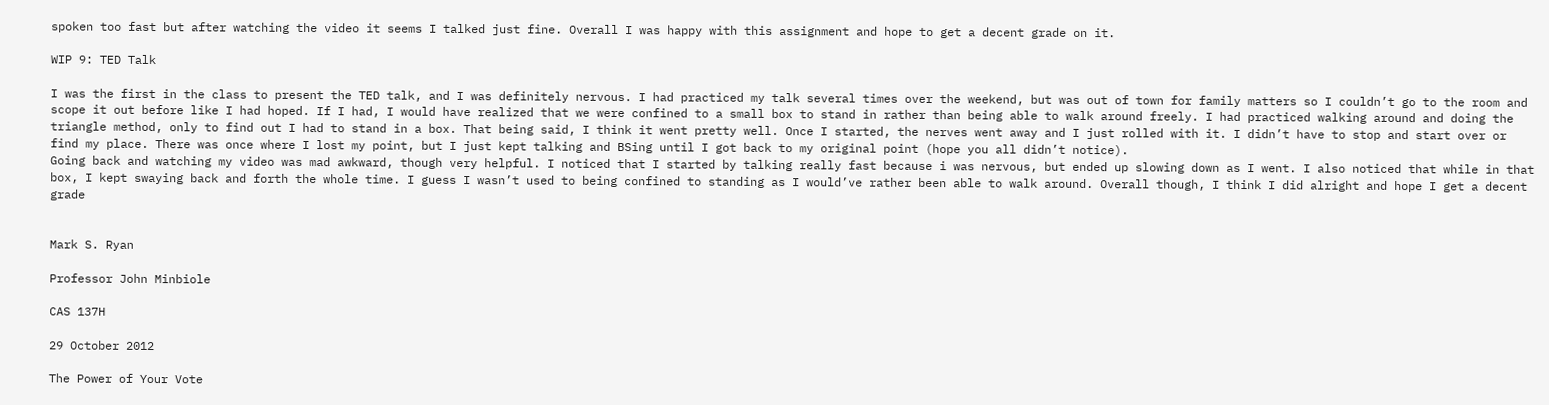spoken too fast but after watching the video it seems I talked just fine. Overall I was happy with this assignment and hope to get a decent grade on it.

WIP 9: TED Talk

I was the first in the class to present the TED talk, and I was definitely nervous. I had practiced my talk several times over the weekend, but was out of town for family matters so I couldn’t go to the room and scope it out before like I had hoped. If I had, I would have realized that we were confined to a small box to stand in rather than being able to walk around freely. I had practiced walking around and doing the triangle method, only to find out I had to stand in a box. That being said, I think it went pretty well. Once I started, the nerves went away and I just rolled with it. I didn’t have to stop and start over or find my place. There was once where I lost my point, but I just kept talking and BSing until I got back to my original point (hope you all didn’t notice).
Going back and watching my video was mad awkward, though very helpful. I noticed that I started by talking really fast because i was nervous, but ended up slowing down as I went. I also noticed that while in that box, I kept swaying back and forth the whole time. I guess I wasn’t used to being confined to standing as I would’ve rather been able to walk around. Overall though, I think I did alright and hope I get a decent grade


Mark S. Ryan

Professor John Minbiole

CAS 137H

29 October 2012

The Power of Your Vote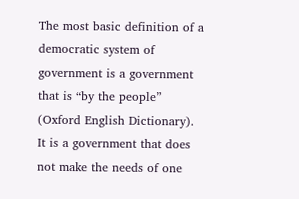The most basic definition of a democratic system of government is a government that is “by the people” (Oxford English Dictionary). It is a government that does not make the needs of one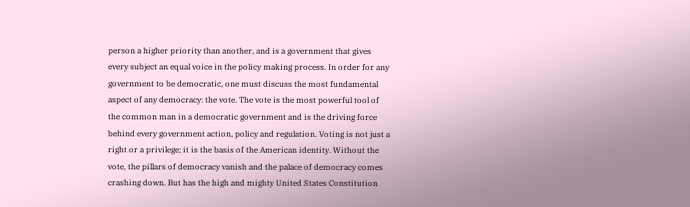person a higher priority than another, and is a government that gives every subject an equal voice in the policy making process. In order for any government to be democratic, one must discuss the most fundamental aspect of any democracy: the vote. The vote is the most powerful tool of the common man in a democratic government and is the driving force behind every government action, policy and regulation. Voting is not just a right or a privilege; it is the basis of the American identity. Without the vote, the pillars of democracy vanish and the palace of democracy comes crashing down. But has the high and mighty United States Constitution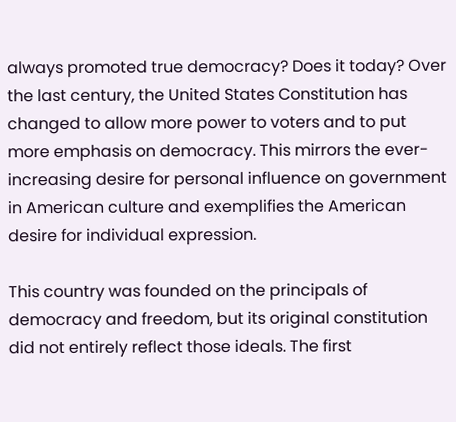always promoted true democracy? Does it today? Over the last century, the United States Constitution has changed to allow more power to voters and to put more emphasis on democracy. This mirrors the ever-increasing desire for personal influence on government in American culture and exemplifies the American desire for individual expression.

This country was founded on the principals of democracy and freedom, but its original constitution did not entirely reflect those ideals. The first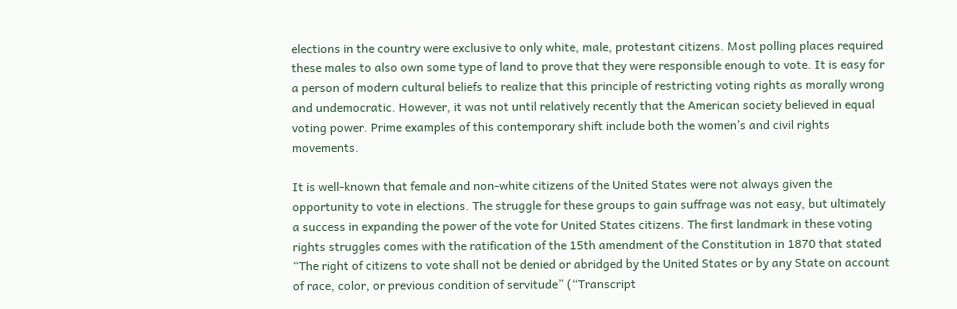elections in the country were exclusive to only white, male, protestant citizens. Most polling places required these males to also own some type of land to prove that they were responsible enough to vote. It is easy for a person of modern cultural beliefs to realize that this principle of restricting voting rights as morally wrong and undemocratic. However, it was not until relatively recently that the American society believed in equal voting power. Prime examples of this contemporary shift include both the women’s and civil rights movements.

It is well-known that female and non-white citizens of the United States were not always given the opportunity to vote in elections. The struggle for these groups to gain suffrage was not easy, but ultimately a success in expanding the power of the vote for United States citizens. The first landmark in these voting rights struggles comes with the ratification of the 15th amendment of the Constitution in 1870 that stated “The right of citizens to vote shall not be denied or abridged by the United States or by any State on account of race, color, or previous condition of servitude” (“Transcript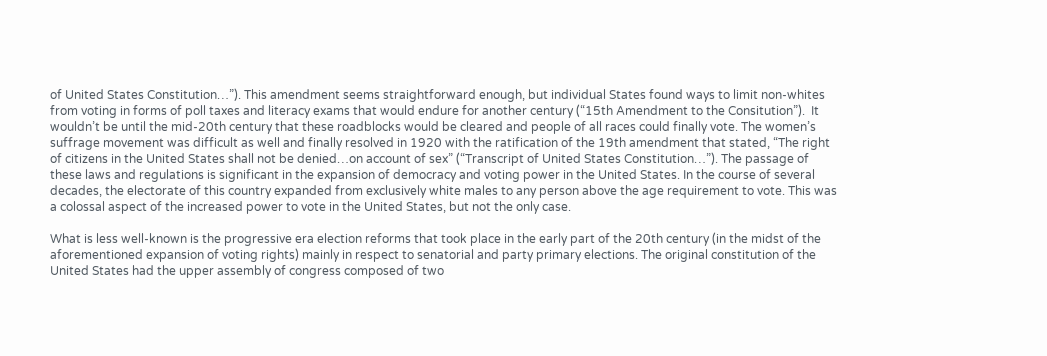of United States Constitution…”). This amendment seems straightforward enough, but individual States found ways to limit non-whites from voting in forms of poll taxes and literacy exams that would endure for another century (“15th Amendment to the Consitution”).  It wouldn’t be until the mid-20th century that these roadblocks would be cleared and people of all races could finally vote. The women’s suffrage movement was difficult as well and finally resolved in 1920 with the ratification of the 19th amendment that stated, “The right of citizens in the United States shall not be denied…on account of sex” (“Transcript of United States Constitution…”). The passage of these laws and regulations is significant in the expansion of democracy and voting power in the United States. In the course of several decades, the electorate of this country expanded from exclusively white males to any person above the age requirement to vote. This was a colossal aspect of the increased power to vote in the United States, but not the only case.

What is less well-known is the progressive era election reforms that took place in the early part of the 20th century (in the midst of the aforementioned expansion of voting rights) mainly in respect to senatorial and party primary elections. The original constitution of the United States had the upper assembly of congress composed of two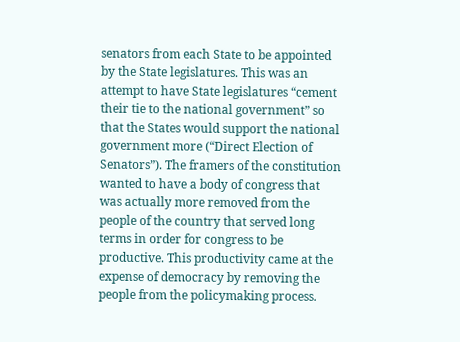senators from each State to be appointed by the State legislatures. This was an attempt to have State legislatures “cement their tie to the national government” so that the States would support the national government more (“Direct Election of Senators”). The framers of the constitution wanted to have a body of congress that was actually more removed from the people of the country that served long terms in order for congress to be productive. This productivity came at the expense of democracy by removing the people from the policymaking process.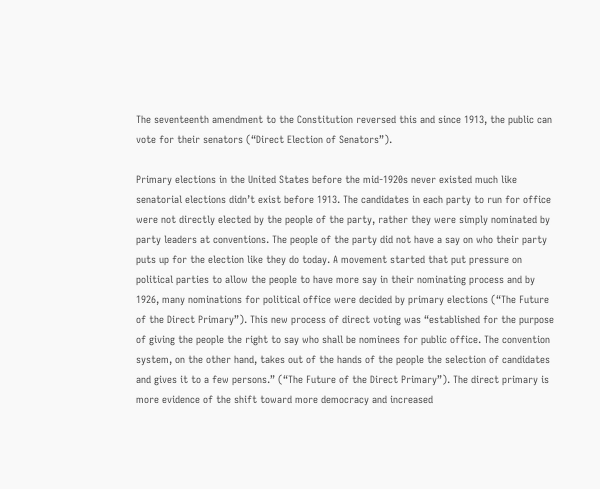The seventeenth amendment to the Constitution reversed this and since 1913, the public can vote for their senators (“Direct Election of Senators”).

Primary elections in the United States before the mid-1920s never existed much like senatorial elections didn’t exist before 1913. The candidates in each party to run for office were not directly elected by the people of the party, rather they were simply nominated by party leaders at conventions. The people of the party did not have a say on who their party puts up for the election like they do today. A movement started that put pressure on political parties to allow the people to have more say in their nominating process and by 1926, many nominations for political office were decided by primary elections (“The Future of the Direct Primary”). This new process of direct voting was “established for the purpose of giving the people the right to say who shall be nominees for public office. The convention system, on the other hand, takes out of the hands of the people the selection of candidates and gives it to a few persons.” (“The Future of the Direct Primary”). The direct primary is more evidence of the shift toward more democracy and increased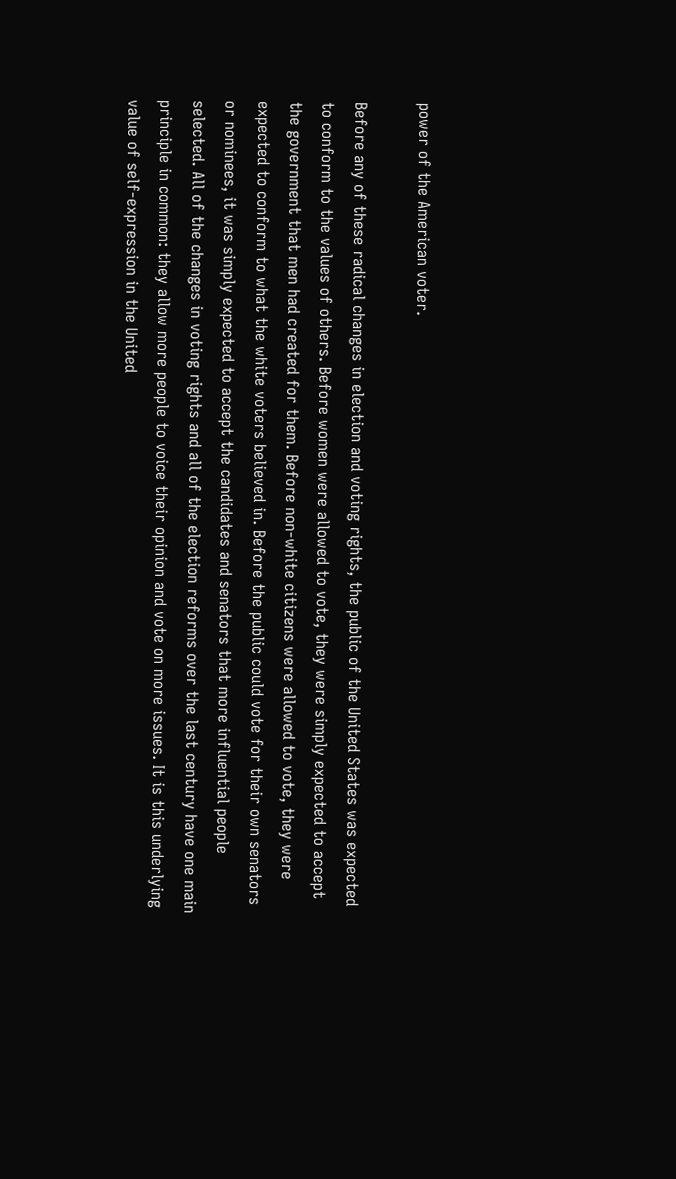power of the American voter.

Before any of these radical changes in election and voting rights, the public of the United States was expected to conform to the values of others. Before women were allowed to vote, they were simply expected to accept the government that men had created for them. Before non-white citizens were allowed to vote, they were expected to conform to what the white voters believed in. Before the public could vote for their own senators or nominees, it was simply expected to accept the candidates and senators that more influential people selected. All of the changes in voting rights and all of the election reforms over the last century have one main principle in common: they allow more people to voice their opinion and vote on more issues. It is this underlying value of self-expression in the United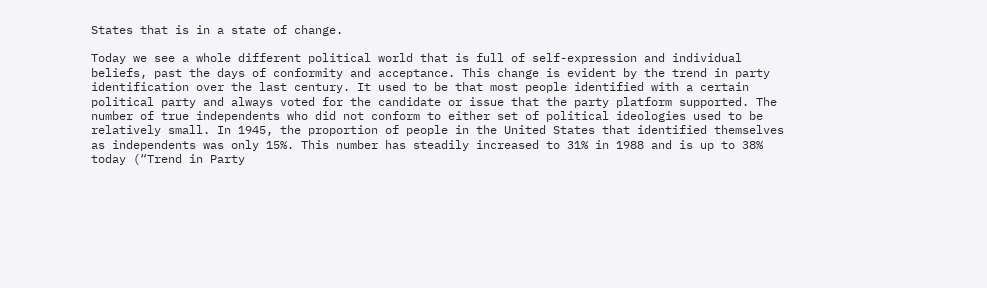States that is in a state of change.

Today we see a whole different political world that is full of self-expression and individual beliefs, past the days of conformity and acceptance. This change is evident by the trend in party identification over the last century. It used to be that most people identified with a certain political party and always voted for the candidate or issue that the party platform supported. The number of true independents who did not conform to either set of political ideologies used to be relatively small. In 1945, the proportion of people in the United States that identified themselves as independents was only 15%. This number has steadily increased to 31% in 1988 and is up to 38% today (“Trend in Party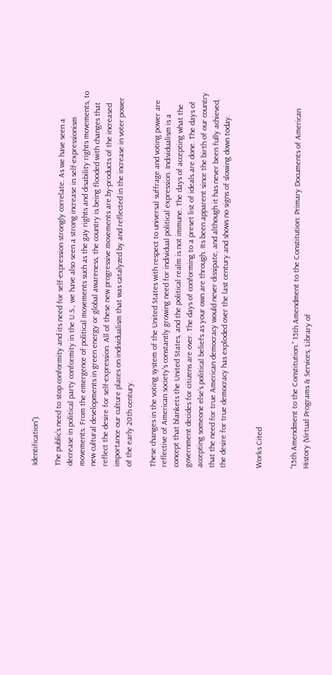Identification”).

The public’s need to stop conformity and its need for self-expression strongly correlate. As we have seen a decrease in political party conformity in the U.S., we have also seen a strong increase in self-expressionism movements. From the emergence of political movements such as the gay rights and disability rights movements, to new cultural developments in green energy or global awareness, the country is being flooded with changes that reflect the desire for self-expression. All of these new progressive movements are by-products of the increased importance our culture places on individualism that was catalyzed by and reflected in the increase in voter power of the early 20th century.

These changes in the voting system of the United States with respect to universal suffrage and voting power are reflective of American society’s constantly growing need for individual political expression. Individualism is a concept that blankets the United States, and the political realm is not immune. The days of accepting what the government decides for citizens are over. The days of conforming to a preset list of ideals are done. The days of accepting someone else’s political beliefs as your own are through. Its been apparent since the birth of our country that the need for true American democracy would never dissipate, and although it has never been fully achieved, the desire for true democracy has exploded over the last century and shows no signs of slowing down today.


Works Cited


“15th Amendment to the Constitution.” 15th Amendment to the Constitution: Primary Documents of American History (Virtual Programs & Services, Library of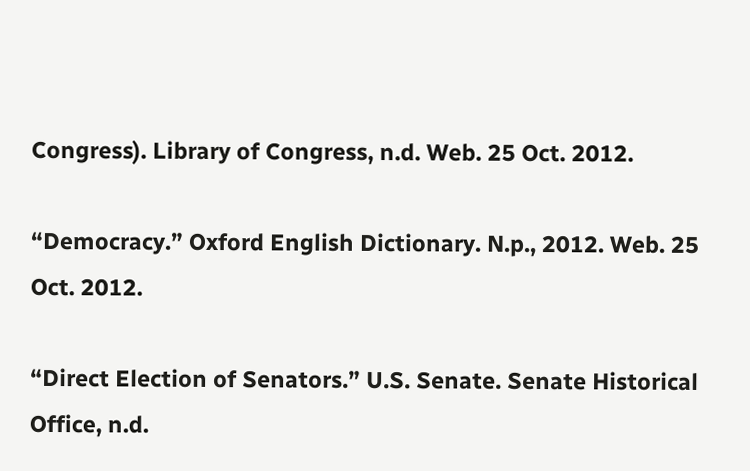Congress). Library of Congress, n.d. Web. 25 Oct. 2012.

“Democracy.” Oxford English Dictionary. N.p., 2012. Web. 25 Oct. 2012.

“Direct Election of Senators.” U.S. Senate. Senate Historical Office, n.d.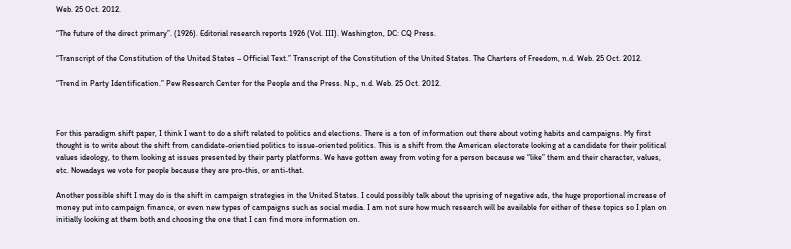Web. 25 Oct. 2012.

“The future of the direct primary”. (1926). Editorial research reports 1926 (Vol. III). Washington, DC: CQ Press.

“Transcript of the Constitution of the United States – Official Text.” Transcript of the Constitution of the United States. The Charters of Freedom, n.d. Web. 25 Oct. 2012.

“Trend in Party Identification.” Pew Research Center for the People and the Press. N.p., n.d. Web. 25 Oct. 2012.



For this paradigm shift paper, I think I want to do a shift related to politics and elections. There is a ton of information out there about voting habits and campaigns. My first thought is to write about the shift from candidate-orientied politics to issue-oriented politics. This is a shift from the American electorate looking at a candidate for their political values ideology, to them looking at issues presented by their party platforms. We have gotten away from voting for a person because we “like” them and their character, values, etc. Nowadays we vote for people because they are pro-this, or anti-that.

Another possible shift I may do is the shift in campaign strategies in the United States. I could possibly talk about the uprising of negative ads, the huge proportional increase of money put into campaign finance, or even new types of campaigns such as social media. I am not sure how much research will be available for either of these topics so I plan on initially looking at them both and choosing the one that I can find more information on.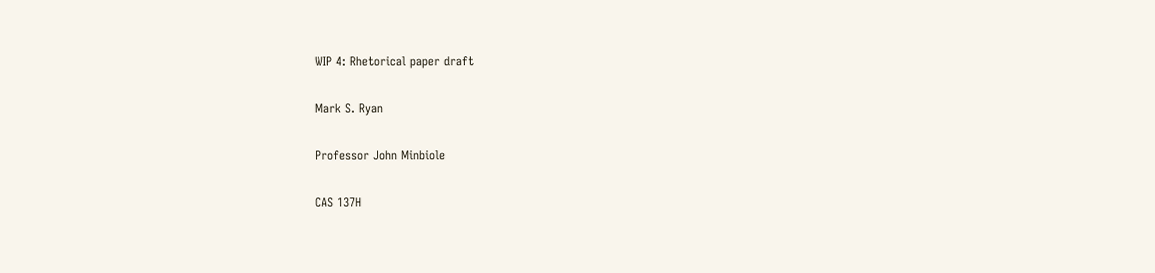WIP 4: Rhetorical paper draft

Mark S. Ryan

Professor John Minbiole

CAS 137H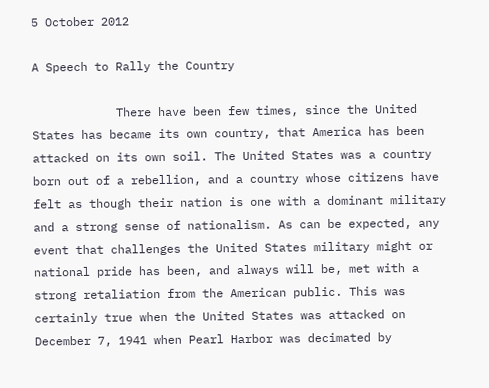5 October 2012

A Speech to Rally the Country

            There have been few times, since the United States has became its own country, that America has been attacked on its own soil. The United States was a country born out of a rebellion, and a country whose citizens have felt as though their nation is one with a dominant military and a strong sense of nationalism. As can be expected, any event that challenges the United States military might or national pride has been, and always will be, met with a strong retaliation from the American public. This was certainly true when the United States was attacked on December 7, 1941 when Pearl Harbor was decimated by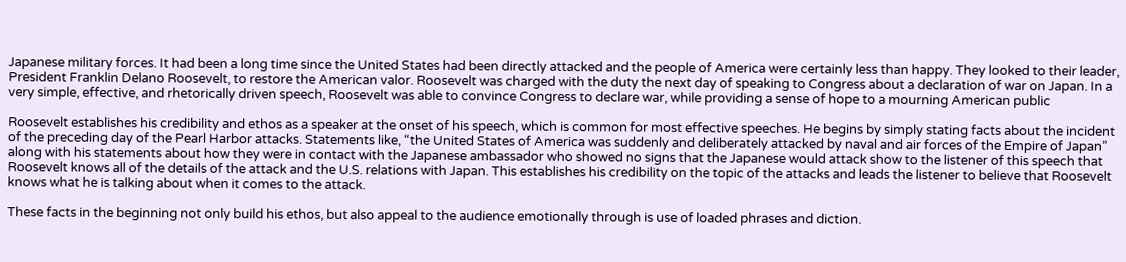Japanese military forces. It had been a long time since the United States had been directly attacked and the people of America were certainly less than happy. They looked to their leader, President Franklin Delano Roosevelt, to restore the American valor. Roosevelt was charged with the duty the next day of speaking to Congress about a declaration of war on Japan. In a very simple, effective, and rhetorically driven speech, Roosevelt was able to convince Congress to declare war, while providing a sense of hope to a mourning American public

Roosevelt establishes his credibility and ethos as a speaker at the onset of his speech, which is common for most effective speeches. He begins by simply stating facts about the incident of the preceding day of the Pearl Harbor attacks. Statements like, “the United States of America was suddenly and deliberately attacked by naval and air forces of the Empire of Japan” along with his statements about how they were in contact with the Japanese ambassador who showed no signs that the Japanese would attack show to the listener of this speech that Roosevelt knows all of the details of the attack and the U.S. relations with Japan. This establishes his credibility on the topic of the attacks and leads the listener to believe that Roosevelt knows what he is talking about when it comes to the attack.

These facts in the beginning not only build his ethos, but also appeal to the audience emotionally through is use of loaded phrases and diction.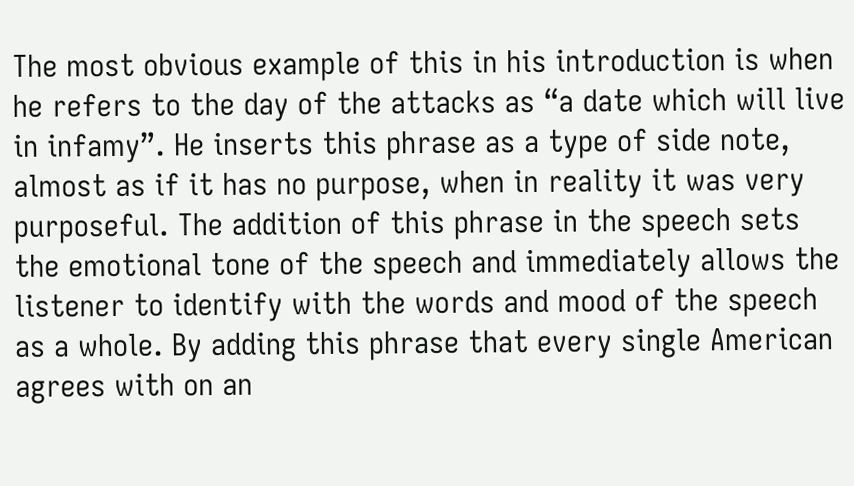The most obvious example of this in his introduction is when he refers to the day of the attacks as “a date which will live in infamy”. He inserts this phrase as a type of side note, almost as if it has no purpose, when in reality it was very purposeful. The addition of this phrase in the speech sets the emotional tone of the speech and immediately allows the listener to identify with the words and mood of the speech as a whole. By adding this phrase that every single American agrees with on an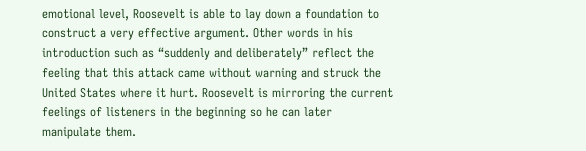emotional level, Roosevelt is able to lay down a foundation to construct a very effective argument. Other words in his introduction such as “suddenly and deliberately” reflect the feeling that this attack came without warning and struck the United States where it hurt. Roosevelt is mirroring the current feelings of listeners in the beginning so he can later manipulate them.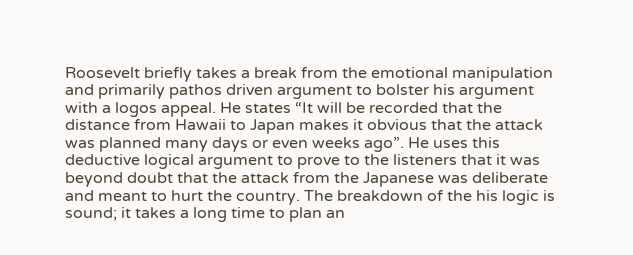Roosevelt briefly takes a break from the emotional manipulation and primarily pathos driven argument to bolster his argument with a logos appeal. He states “It will be recorded that the distance from Hawaii to Japan makes it obvious that the attack was planned many days or even weeks ago”. He uses this deductive logical argument to prove to the listeners that it was beyond doubt that the attack from the Japanese was deliberate and meant to hurt the country. The breakdown of the his logic is sound; it takes a long time to plan an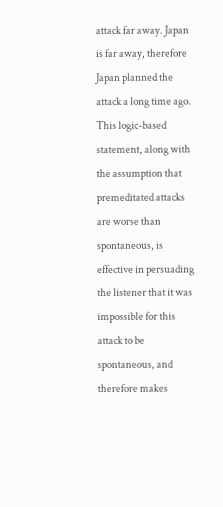attack far away. Japan is far away, therefore Japan planned the attack a long time ago. This logic-based statement, along with the assumption that premeditated attacks are worse than spontaneous, is effective in persuading the listener that it was impossible for this attack to be spontaneous, and therefore makes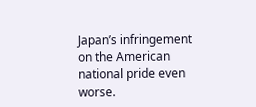Japan’s infringement on the American national pride even worse.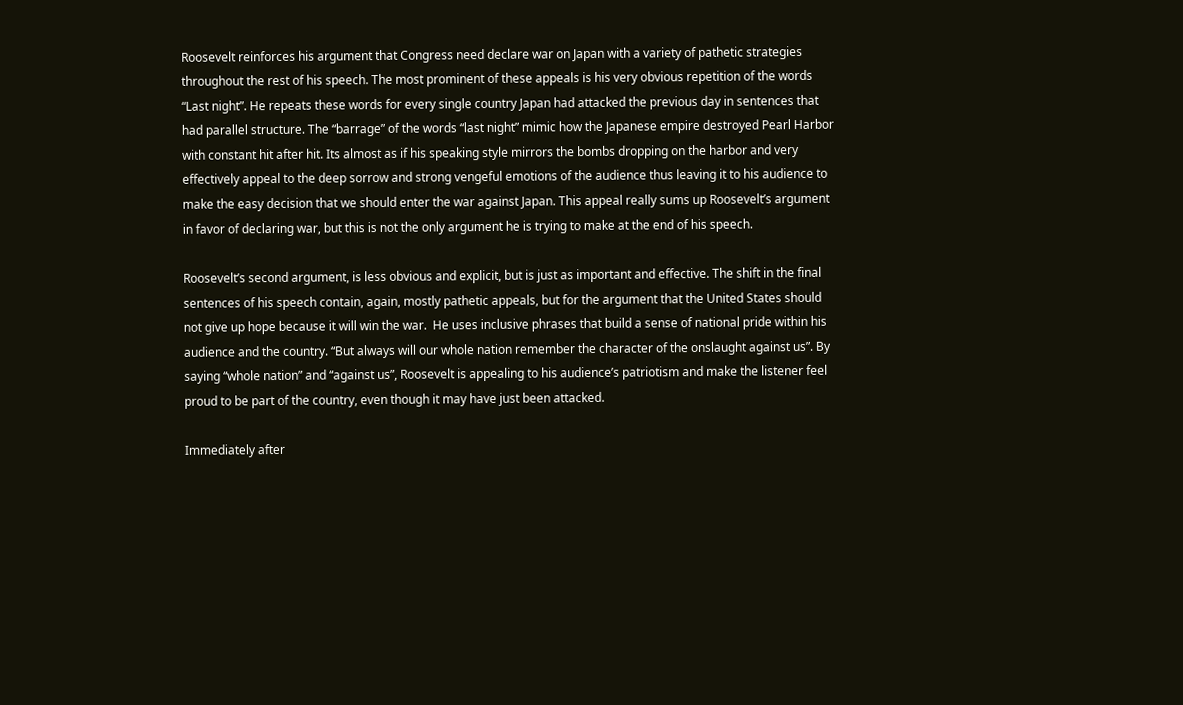Roosevelt reinforces his argument that Congress need declare war on Japan with a variety of pathetic strategies throughout the rest of his speech. The most prominent of these appeals is his very obvious repetition of the words “Last night”. He repeats these words for every single country Japan had attacked the previous day in sentences that had parallel structure. The “barrage” of the words “last night” mimic how the Japanese empire destroyed Pearl Harbor with constant hit after hit. Its almost as if his speaking style mirrors the bombs dropping on the harbor and very effectively appeal to the deep sorrow and strong vengeful emotions of the audience thus leaving it to his audience to make the easy decision that we should enter the war against Japan. This appeal really sums up Roosevelt’s argument in favor of declaring war, but this is not the only argument he is trying to make at the end of his speech.

Roosevelt’s second argument, is less obvious and explicit, but is just as important and effective. The shift in the final sentences of his speech contain, again, mostly pathetic appeals, but for the argument that the United States should not give up hope because it will win the war.  He uses inclusive phrases that build a sense of national pride within his audience and the country. “But always will our whole nation remember the character of the onslaught against us”. By saying “whole nation” and “against us”, Roosevelt is appealing to his audience’s patriotism and make the listener feel proud to be part of the country, even though it may have just been attacked.

Immediately after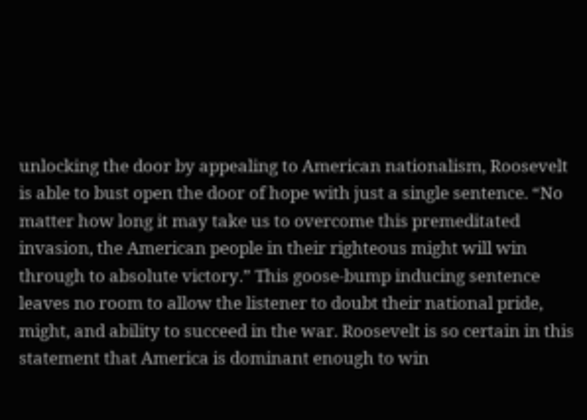unlocking the door by appealing to American nationalism, Roosevelt is able to bust open the door of hope with just a single sentence. “No matter how long it may take us to overcome this premeditated invasion, the American people in their righteous might will win through to absolute victory.” This goose-bump inducing sentence leaves no room to allow the listener to doubt their national pride, might, and ability to succeed in the war. Roosevelt is so certain in this statement that America is dominant enough to win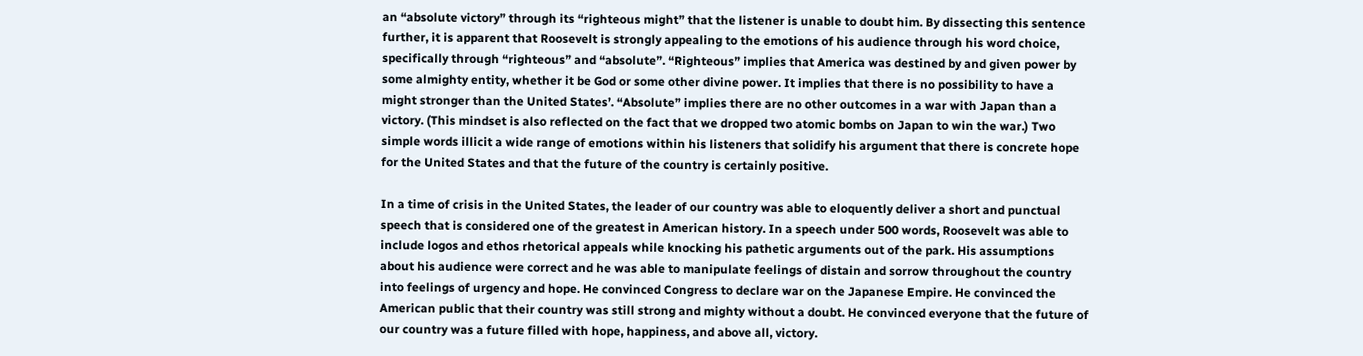an “absolute victory” through its “righteous might” that the listener is unable to doubt him. By dissecting this sentence further, it is apparent that Roosevelt is strongly appealing to the emotions of his audience through his word choice, specifically through “righteous” and “absolute”. “Righteous” implies that America was destined by and given power by some almighty entity, whether it be God or some other divine power. It implies that there is no possibility to have a might stronger than the United States’. “Absolute” implies there are no other outcomes in a war with Japan than a victory. (This mindset is also reflected on the fact that we dropped two atomic bombs on Japan to win the war.) Two simple words illicit a wide range of emotions within his listeners that solidify his argument that there is concrete hope for the United States and that the future of the country is certainly positive.

In a time of crisis in the United States, the leader of our country was able to eloquently deliver a short and punctual speech that is considered one of the greatest in American history. In a speech under 500 words, Roosevelt was able to include logos and ethos rhetorical appeals while knocking his pathetic arguments out of the park. His assumptions about his audience were correct and he was able to manipulate feelings of distain and sorrow throughout the country into feelings of urgency and hope. He convinced Congress to declare war on the Japanese Empire. He convinced the American public that their country was still strong and mighty without a doubt. He convinced everyone that the future of our country was a future filled with hope, happiness, and above all, victory.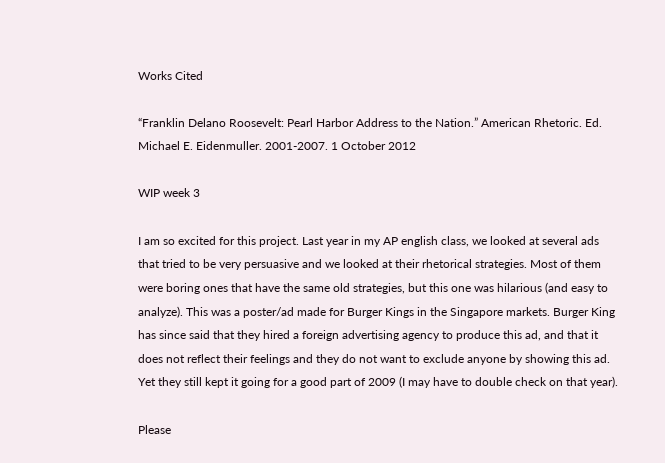Works Cited

“Franklin Delano Roosevelt: Pearl Harbor Address to the Nation.” American Rhetoric. Ed. Michael E. Eidenmuller. 2001-2007. 1 October 2012

WIP week 3

I am so excited for this project. Last year in my AP english class, we looked at several ads that tried to be very persuasive and we looked at their rhetorical strategies. Most of them were boring ones that have the same old strategies, but this one was hilarious (and easy to analyze). This was a poster/ad made for Burger Kings in the Singapore markets. Burger King has since said that they hired a foreign advertising agency to produce this ad, and that it does not reflect their feelings and they do not want to exclude anyone by showing this ad. Yet they still kept it going for a good part of 2009 (I may have to double check on that year).

Please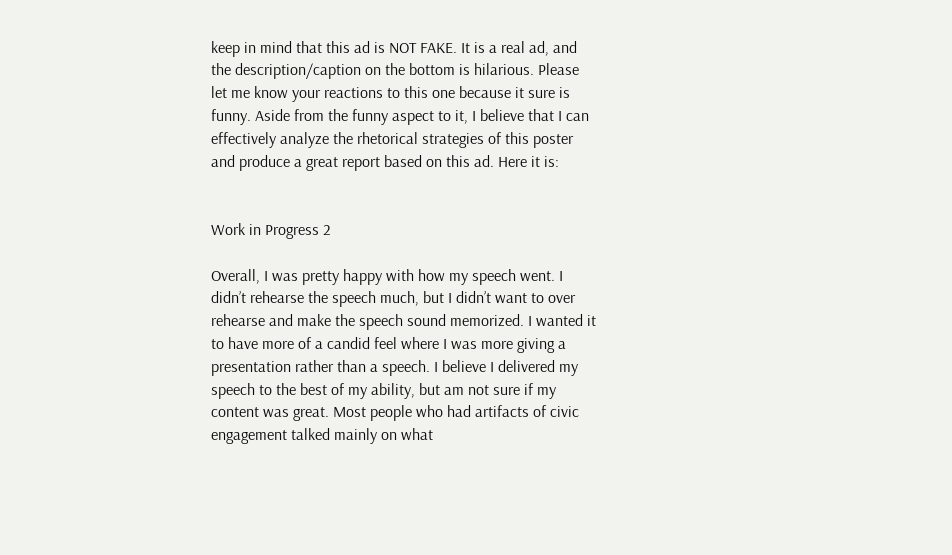keep in mind that this ad is NOT FAKE. It is a real ad, and the description/caption on the bottom is hilarious. Please let me know your reactions to this one because it sure is funny. Aside from the funny aspect to it, I believe that I can effectively analyze the rhetorical strategies of this poster and produce a great report based on this ad. Here it is:


Work in Progress 2

Overall, I was pretty happy with how my speech went. I didn’t rehearse the speech much, but I didn’t want to over rehearse and make the speech sound memorized. I wanted it to have more of a candid feel where I was more giving a presentation rather than a speech. I believe I delivered my speech to the best of my ability, but am not sure if my content was great. Most people who had artifacts of civic engagement talked mainly on what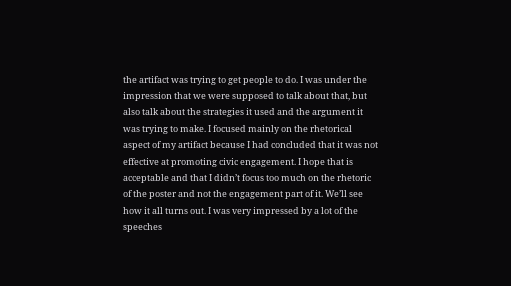the artifact was trying to get people to do. I was under the impression that we were supposed to talk about that, but also talk about the strategies it used and the argument it was trying to make. I focused mainly on the rhetorical aspect of my artifact because I had concluded that it was not effective at promoting civic engagement. I hope that is acceptable and that I didn’t focus too much on the rhetoric of the poster and not the engagement part of it. We’ll see how it all turns out. I was very impressed by a lot of the speeches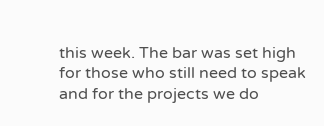this week. The bar was set high for those who still need to speak and for the projects we do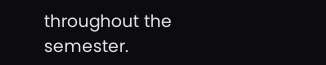throughout the semester.